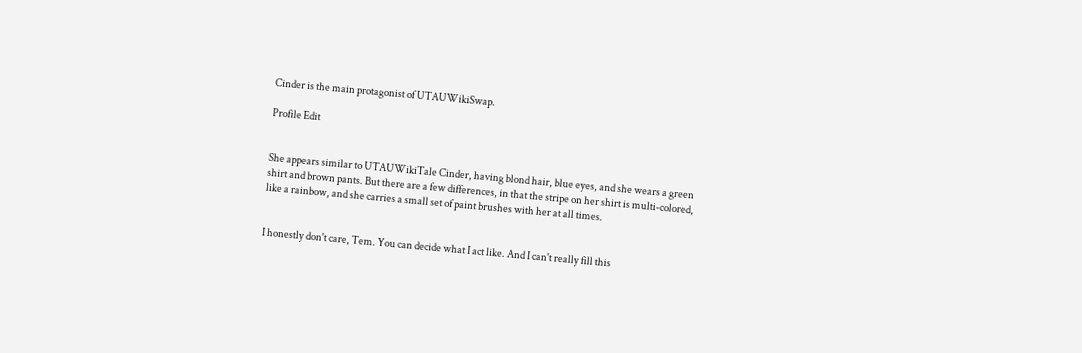Cinder is the main protagonist of UTAUWikiSwap.

Profile Edit


She appears similar to UTAUWikiTale Cinder, having blond hair, blue eyes, and she wears a green shirt and brown pants. But there are a few differences, in that the stripe on her shirt is multi-colored, like a rainbow, and she carries a small set of paint brushes with her at all times.


I honestly don't care, Tem. You can decide what I act like. And I can't really fill this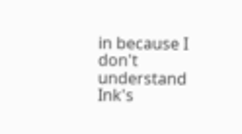in because I don't understand Ink's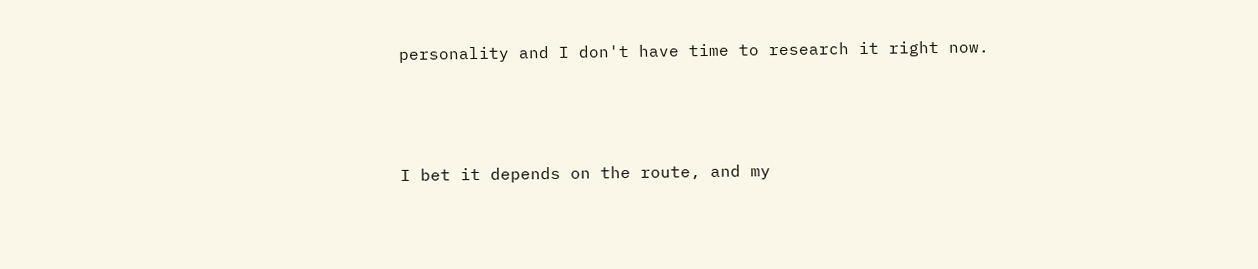personality and I don't have time to research it right now.



I bet it depends on the route, and my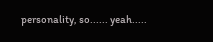personality, so...... yeah.....